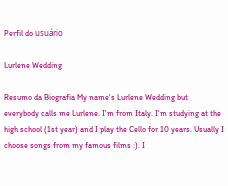Perfil do usuário

Lurlene Wedding

Resumo da Biografia My name's Lurlene Wedding but everybody calls me Lurlene. I'm from Italy. I'm studying at the high school (1st year) and I play the Cello for 10 years. Usually I choose songs from my famous films :). I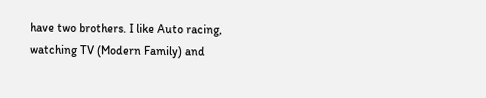have two brothers. I like Auto racing, watching TV (Modern Family) and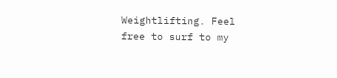Weightlifting. Feel free to surf to my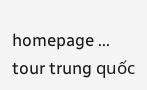homepage ... tour trung quốc